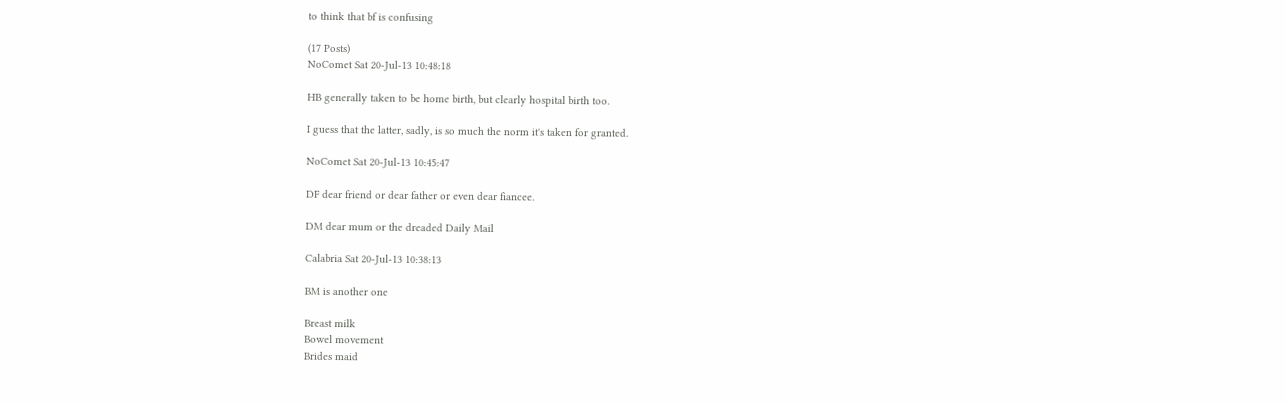to think that bf is confusing

(17 Posts)
NoComet Sat 20-Jul-13 10:48:18

HB generally taken to be home birth, but clearly hospital birth too.

I guess that the latter, sadly, is so much the norm it's taken for granted.

NoComet Sat 20-Jul-13 10:45:47

DF dear friend or dear father or even dear fiancee.

DM dear mum or the dreaded Daily Mail

Calabria Sat 20-Jul-13 10:38:13

BM is another one

Breast milk
Bowel movement
Brides maid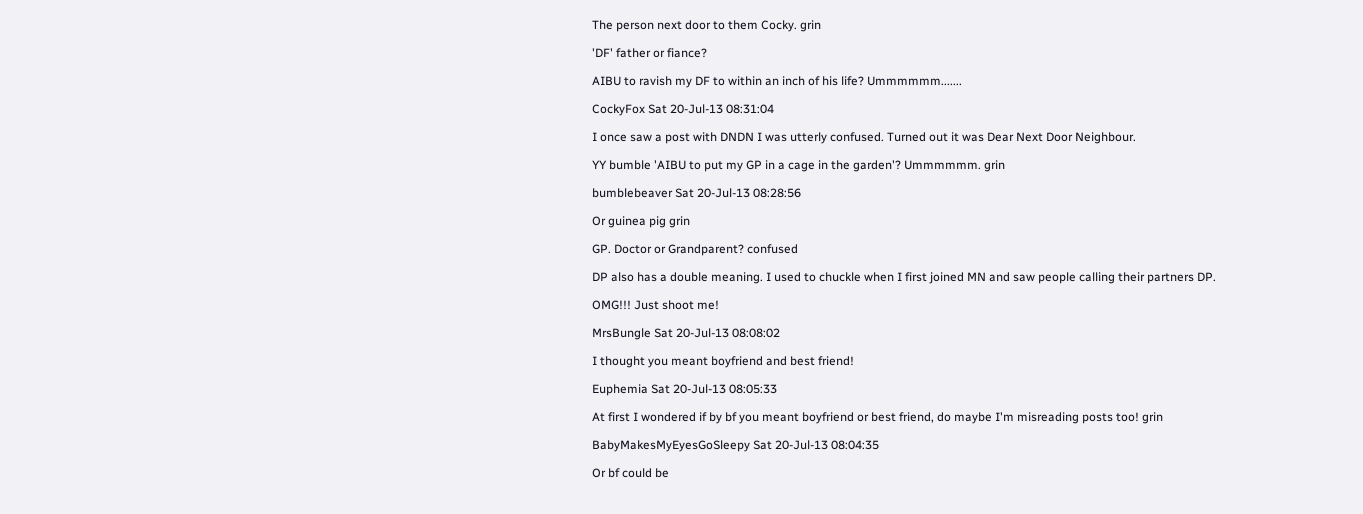The person next door to them Cocky. grin

'DF' father or fiance?

AIBU to ravish my DF to within an inch of his life? Ummmmmm.......

CockyFox Sat 20-Jul-13 08:31:04

I once saw a post with DNDN I was utterly confused. Turned out it was Dear Next Door Neighbour.

YY bumble 'AIBU to put my GP in a cage in the garden'? Ummmmmm. grin

bumblebeaver Sat 20-Jul-13 08:28:56

Or guinea pig grin

GP. Doctor or Grandparent? confused

DP also has a double meaning. I used to chuckle when I first joined MN and saw people calling their partners DP.

OMG!!! Just shoot me!

MrsBungle Sat 20-Jul-13 08:08:02

I thought you meant boyfriend and best friend!

Euphemia Sat 20-Jul-13 08:05:33

At first I wondered if by bf you meant boyfriend or best friend, do maybe I'm misreading posts too! grin

BabyMakesMyEyesGoSleepy Sat 20-Jul-13 08:04:35

Or bf could be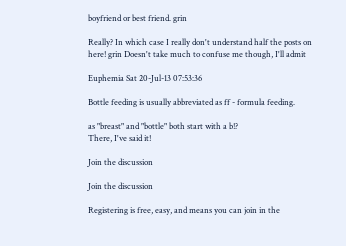boyfriend or best friend. grin

Really? In which case I really don't understand half the posts on here! grin Doesn't take much to confuse me though, I'll admit

Euphemia Sat 20-Jul-13 07:53:36

Bottle feeding is usually abbreviated as ff - formula feeding.

as "breast" and "bottle" both start with a b!?
There, I've said it!

Join the discussion

Join the discussion

Registering is free, easy, and means you can join in the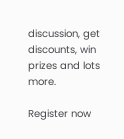discussion, get discounts, win prizes and lots more.

Register now